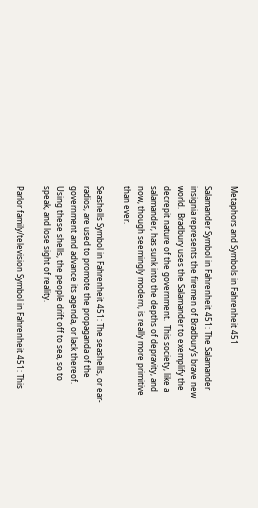Metaphors and Symbols in Fahrenheit 451

Salamander Symbol in Fahrenheit 451: The Salamander insignia represents the firemen of Bradbury’s brave new world.  Bradbury uses the Salamander to exemplify the decrepit nature of the government.  This society, like a salamander, has sunk into the depths of depravity, and now, though seemingly modern, is really more primitive than ever.

Seashells Symbol in Fahrenheit 451: The seashells, or ear-radios, are used to promote the propaganda of the government and advance its agenda, or lack thereof.  Using these shells, the people drift off to sea, so to speak, and lose sight of reality.

Parlor family/television Symbol in Fahrenheit 451: This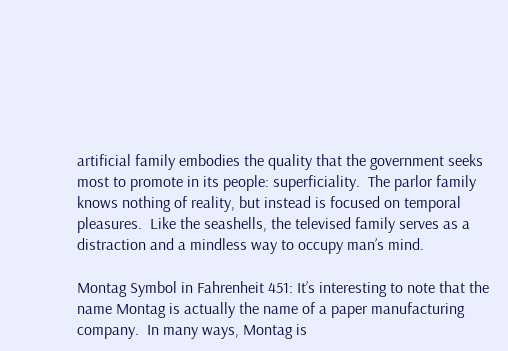artificial family embodies the quality that the government seeks most to promote in its people: superficiality.  The parlor family knows nothing of reality, but instead is focused on temporal pleasures.  Like the seashells, the televised family serves as a distraction and a mindless way to occupy man’s mind.

Montag Symbol in Fahrenheit 451: It’s interesting to note that the name Montag is actually the name of a paper manufacturing company.  In many ways, Montag is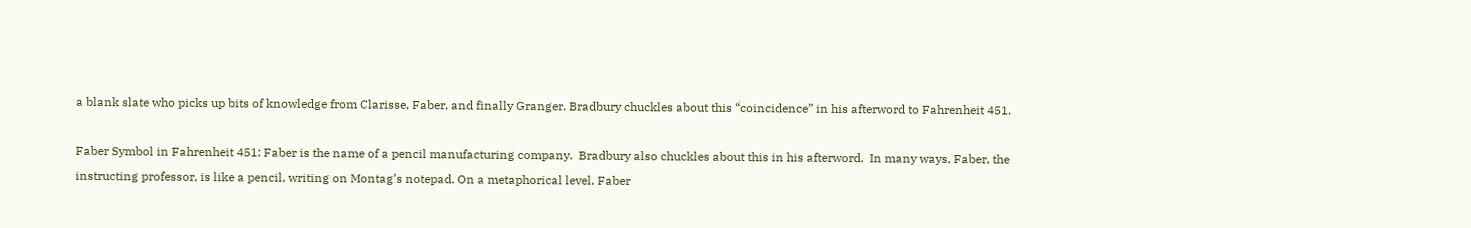a blank slate who picks up bits of knowledge from Clarisse, Faber, and finally Granger. Bradbury chuckles about this “coincidence” in his afterword to Fahrenheit 451.

Faber Symbol in Fahrenheit 451: Faber is the name of a pencil manufacturing company.  Bradbury also chuckles about this in his afterword.  In many ways, Faber, the instructing professor, is like a pencil, writing on Montag’s notepad. On a metaphorical level, Faber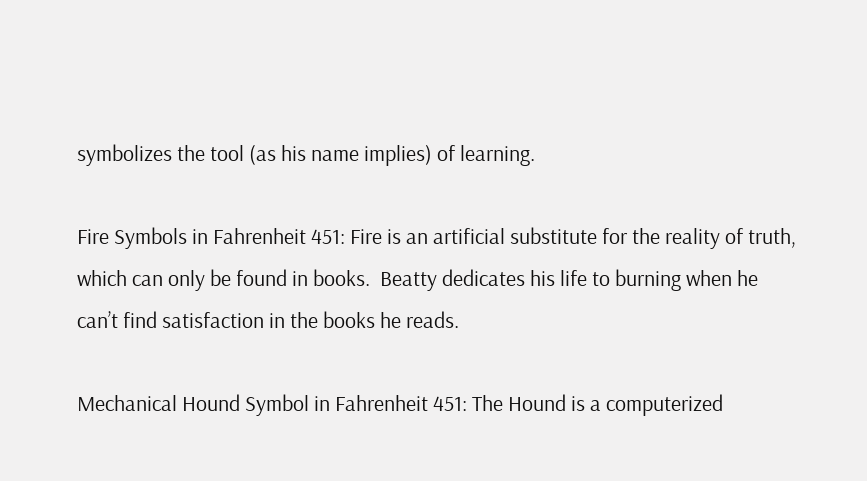symbolizes the tool (as his name implies) of learning.

Fire Symbols in Fahrenheit 451: Fire is an artificial substitute for the reality of truth, which can only be found in books.  Beatty dedicates his life to burning when he can’t find satisfaction in the books he reads.

Mechanical Hound Symbol in Fahrenheit 451: The Hound is a computerized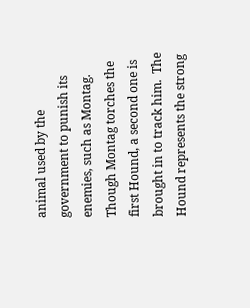animal used by the government to punish its enemies, such as Montag.  Though Montag torches the first Hound, a second one is brought in to track him.  The Hound represents the strong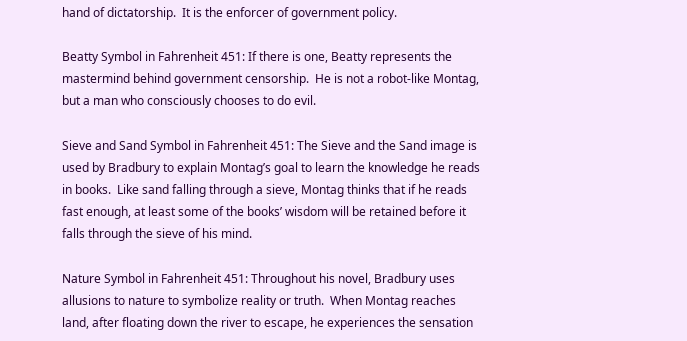hand of dictatorship.  It is the enforcer of government policy.

Beatty Symbol in Fahrenheit 451: If there is one, Beatty represents the mastermind behind government censorship.  He is not a robot-like Montag, but a man who consciously chooses to do evil.

Sieve and Sand Symbol in Fahrenheit 451: The Sieve and the Sand image is used by Bradbury to explain Montag’s goal to learn the knowledge he reads in books.  Like sand falling through a sieve, Montag thinks that if he reads fast enough, at least some of the books’ wisdom will be retained before it falls through the sieve of his mind.

Nature Symbol in Fahrenheit 451: Throughout his novel, Bradbury uses allusions to nature to symbolize reality or truth.  When Montag reaches land, after floating down the river to escape, he experiences the sensation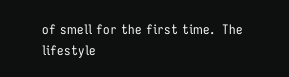of smell for the first time.  The lifestyle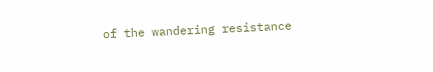of the wandering resistance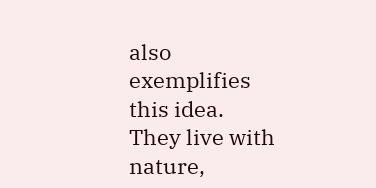also exemplifies this idea.  They live with nature,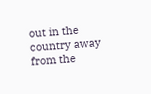out in the country away from the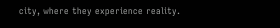city, where they experience reality.